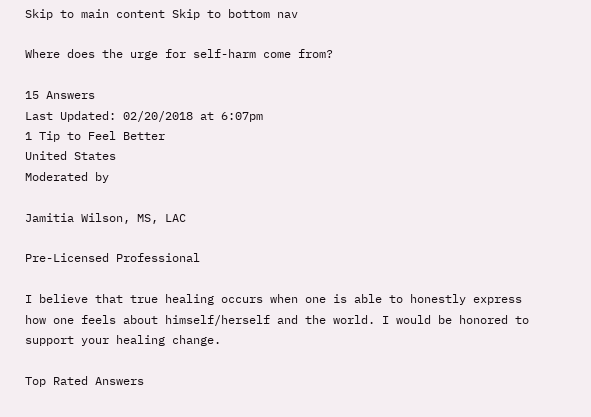Skip to main content Skip to bottom nav

Where does the urge for self-harm come from?

15 Answers
Last Updated: 02/20/2018 at 6:07pm
1 Tip to Feel Better
United States
Moderated by

Jamitia Wilson, MS, LAC

Pre-Licensed Professional

I believe that true healing occurs when one is able to honestly express how one feels about himself/herself and the world. I would be honored to support your healing change.

Top Rated Answers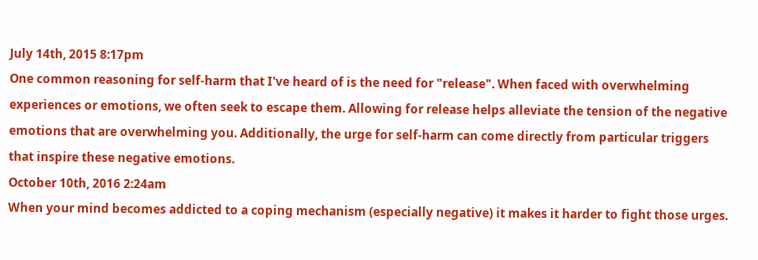July 14th, 2015 8:17pm
One common reasoning for self-harm that I've heard of is the need for "release". When faced with overwhelming experiences or emotions, we often seek to escape them. Allowing for release helps alleviate the tension of the negative emotions that are overwhelming you. Additionally, the urge for self-harm can come directly from particular triggers that inspire these negative emotions.
October 10th, 2016 2:24am
When your mind becomes addicted to a coping mechanism (especially negative) it makes it harder to fight those urges.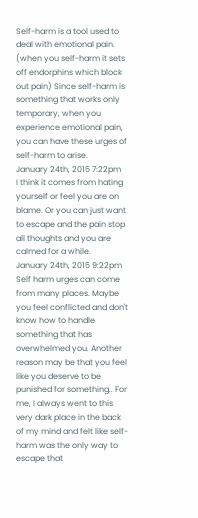Self-harm is a tool used to deal with emotional pain. (when you self-harm it sets off endorphins which block out pain) Since self-harm is something that works only temporary, when you experience emotional pain, you can have these urges of self-harm to arise.
January 24th, 2015 7:22pm
I think it comes from hating yourself or feel you are on blame. Or you can just want to escape and the pain stop all thoughts and you are calmed for a while.
January 24th, 2015 9:22pm
Self harm urges can come from many places. Maybe you feel conflicted and don't know how to handle something that has overwhelmed you. Another reason may be that you feel like you deserve to be punished for something.. For me, I always went to this very dark place in the back of my mind and felt like self-harm was the only way to escape that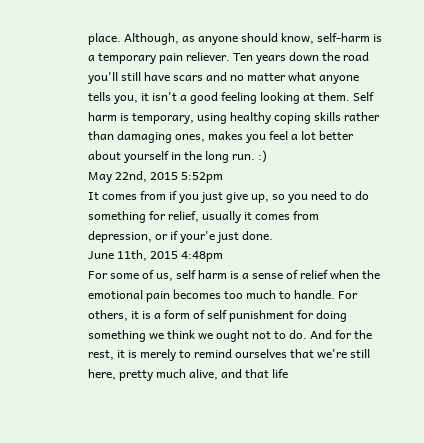place. Although, as anyone should know, self-harm is a temporary pain reliever. Ten years down the road you'll still have scars and no matter what anyone tells you, it isn't a good feeling looking at them. Self harm is temporary, using healthy coping skills rather than damaging ones, makes you feel a lot better about yourself in the long run. :)
May 22nd, 2015 5:52pm
It comes from if you just give up, so you need to do something for relief, usually it comes from depression, or if your'e just done.
June 11th, 2015 4:48pm
For some of us, self harm is a sense of relief when the emotional pain becomes too much to handle. For others, it is a form of self punishment for doing something we think we ought not to do. And for the rest, it is merely to remind ourselves that we're still here, pretty much alive, and that life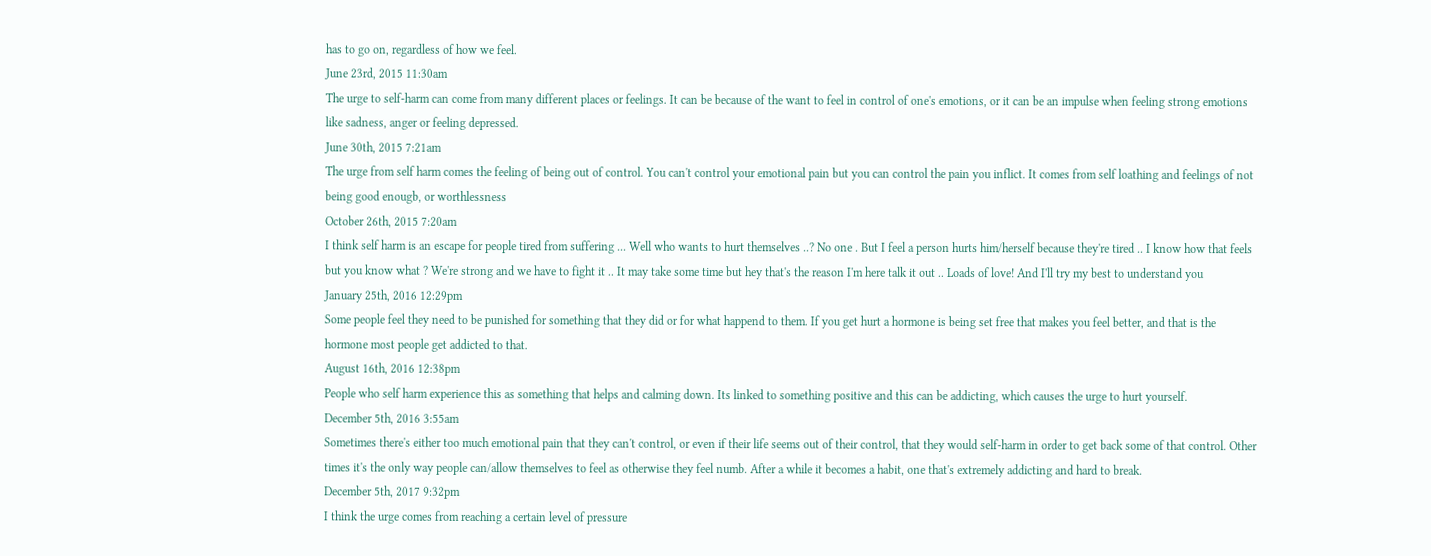has to go on, regardless of how we feel.
June 23rd, 2015 11:30am
The urge to self-harm can come from many different places or feelings. It can be because of the want to feel in control of one's emotions, or it can be an impulse when feeling strong emotions like sadness, anger or feeling depressed.
June 30th, 2015 7:21am
The urge from self harm comes the feeling of being out of control. You can't control your emotional pain but you can control the pain you inflict. It comes from self loathing and feelings of not being good enougb, or worthlessness
October 26th, 2015 7:20am
I think self harm is an escape for people tired from suffering ... Well who wants to hurt themselves ..? No one . But I feel a person hurts him/herself because they're tired .. I know how that feels but you know what ? We're strong and we have to fight it .. It may take some time but hey that's the reason I'm here talk it out .. Loads of love! And I'll try my best to understand you
January 25th, 2016 12:29pm
Some people feel they need to be punished for something that they did or for what happend to them. If you get hurt a hormone is being set free that makes you feel better, and that is the hormone most people get addicted to that.
August 16th, 2016 12:38pm
People who self harm experience this as something that helps and calming down. Its linked to something positive and this can be addicting, which causes the urge to hurt yourself.
December 5th, 2016 3:55am
Sometimes there's either too much emotional pain that they can't control, or even if their life seems out of their control, that they would self-harm in order to get back some of that control. Other times it's the only way people can/allow themselves to feel as otherwise they feel numb. After a while it becomes a habit, one that's extremely addicting and hard to break.
December 5th, 2017 9:32pm
I think the urge comes from reaching a certain level of pressure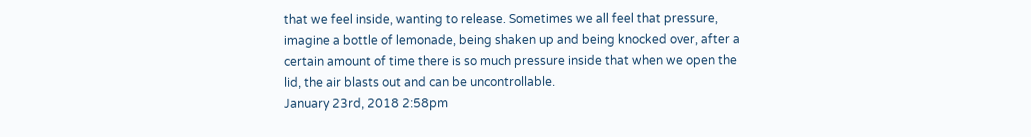that we feel inside, wanting to release. Sometimes we all feel that pressure, imagine a bottle of lemonade, being shaken up and being knocked over, after a certain amount of time there is so much pressure inside that when we open the lid, the air blasts out and can be uncontrollable.
January 23rd, 2018 2:58pm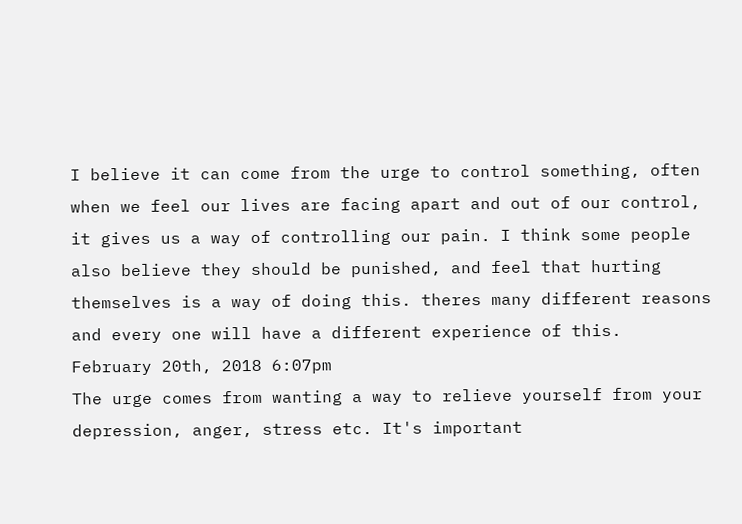I believe it can come from the urge to control something, often when we feel our lives are facing apart and out of our control, it gives us a way of controlling our pain. I think some people also believe they should be punished, and feel that hurting themselves is a way of doing this. theres many different reasons and every one will have a different experience of this.
February 20th, 2018 6:07pm
The urge comes from wanting a way to relieve yourself from your depression, anger, stress etc. It's important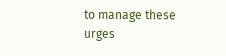to manage these urges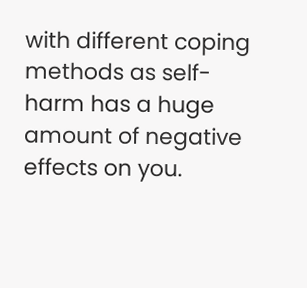with different coping methods as self-harm has a huge amount of negative effects on you.